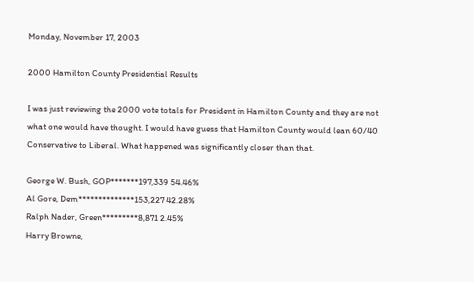Monday, November 17, 2003

2000 Hamilton County Presidential Results

I was just reviewing the 2000 vote totals for President in Hamilton County and they are not what one would have thought. I would have guess that Hamilton County would lean 60/40 Conservative to Liberal. What happened was significantly closer than that.

George W. Bush, GOP*******197,339 54.46%
Al Gore, Dem**************153,227 42.28%
Ralph Nader, Green*********8,871 2.45%
Harry Browne,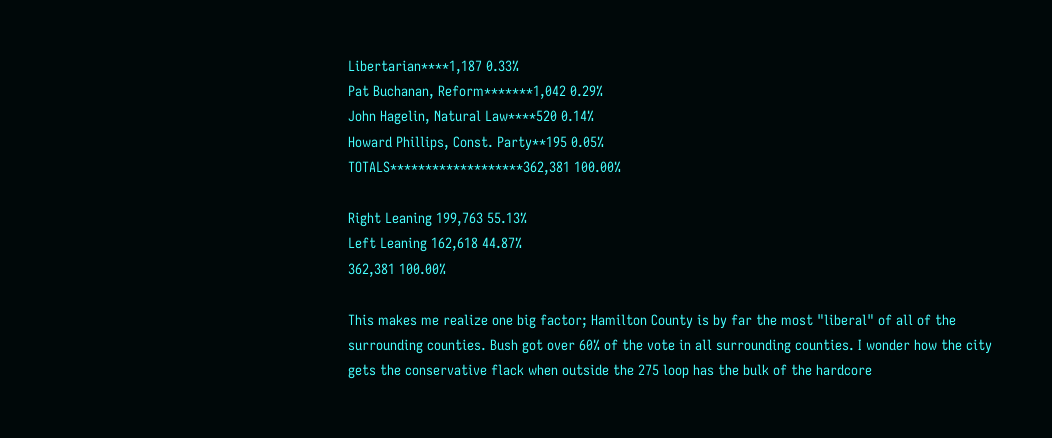Libertarian****1,187 0.33%
Pat Buchanan, Reform*******1,042 0.29%
John Hagelin, Natural Law****520 0.14%
Howard Phillips, Const. Party**195 0.05%
TOTALS*******************362,381 100.00%

Right Leaning 199,763 55.13%
Left Leaning 162,618 44.87%
362,381 100.00%

This makes me realize one big factor; Hamilton County is by far the most "liberal" of all of the surrounding counties. Bush got over 60% of the vote in all surrounding counties. I wonder how the city gets the conservative flack when outside the 275 loop has the bulk of the hardcore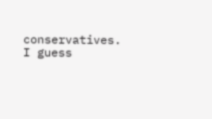conservatives. I guess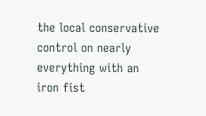the local conservative control on nearly everything with an iron fist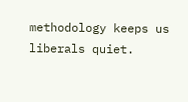methodology keeps us liberals quiet.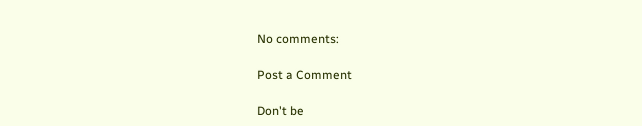No comments:

Post a Comment

Don't be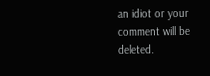an idiot or your comment will be deleted.